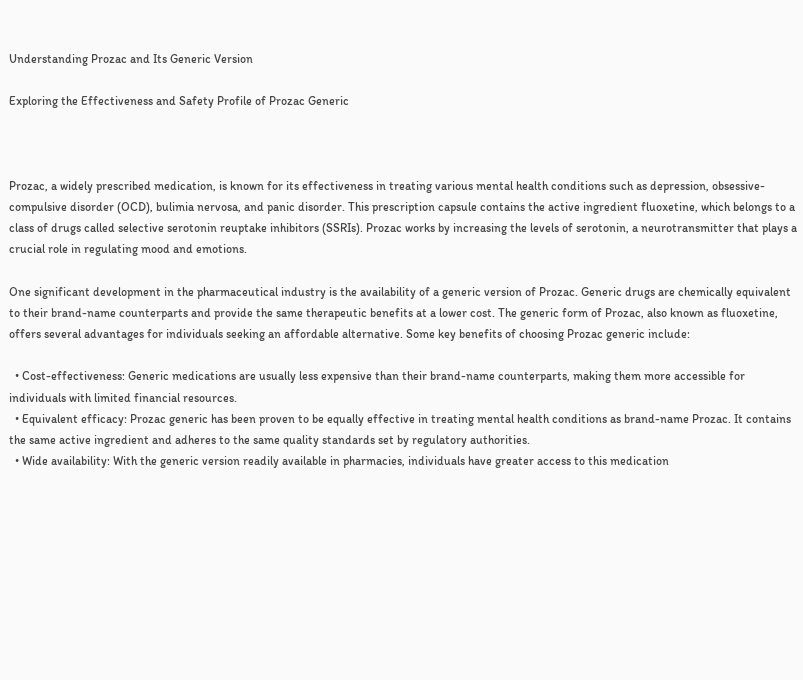Understanding Prozac and Its Generic Version

Exploring the Effectiveness and Safety Profile of Prozac Generic



Prozac, a widely prescribed medication, is known for its effectiveness in treating various mental health conditions such as depression, obsessive-compulsive disorder (OCD), bulimia nervosa, and panic disorder. This prescription capsule contains the active ingredient fluoxetine, which belongs to a class of drugs called selective serotonin reuptake inhibitors (SSRIs). Prozac works by increasing the levels of serotonin, a neurotransmitter that plays a crucial role in regulating mood and emotions.

One significant development in the pharmaceutical industry is the availability of a generic version of Prozac. Generic drugs are chemically equivalent to their brand-name counterparts and provide the same therapeutic benefits at a lower cost. The generic form of Prozac, also known as fluoxetine, offers several advantages for individuals seeking an affordable alternative. Some key benefits of choosing Prozac generic include:

  • Cost-effectiveness: Generic medications are usually less expensive than their brand-name counterparts, making them more accessible for individuals with limited financial resources.
  • Equivalent efficacy: Prozac generic has been proven to be equally effective in treating mental health conditions as brand-name Prozac. It contains the same active ingredient and adheres to the same quality standards set by regulatory authorities.
  • Wide availability: With the generic version readily available in pharmacies, individuals have greater access to this medication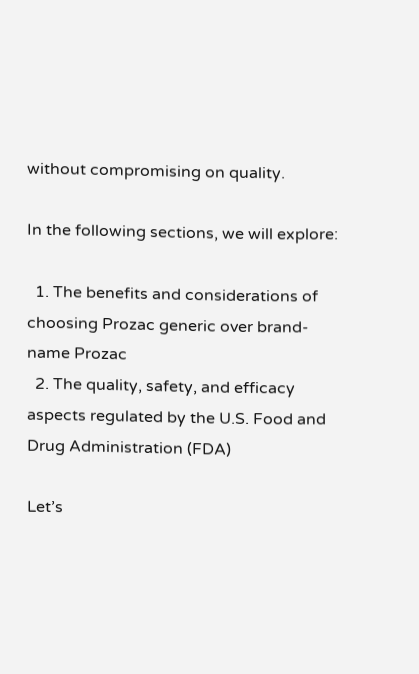without compromising on quality.

In the following sections, we will explore:

  1. The benefits and considerations of choosing Prozac generic over brand-name Prozac
  2. The quality, safety, and efficacy aspects regulated by the U.S. Food and Drug Administration (FDA)

Let’s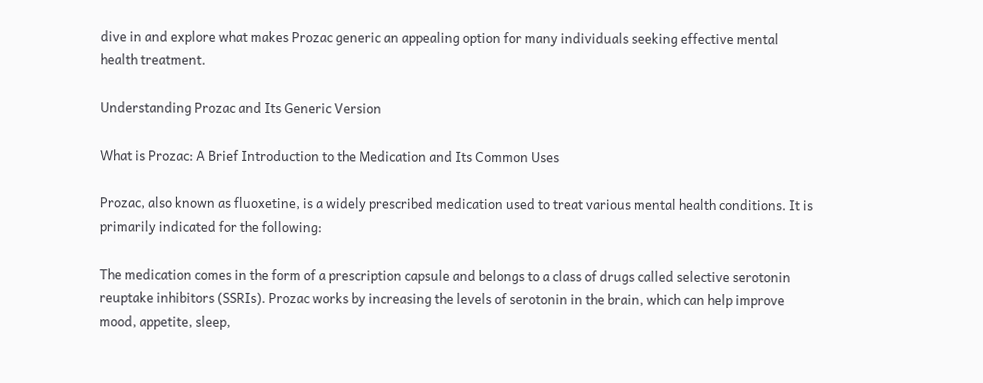dive in and explore what makes Prozac generic an appealing option for many individuals seeking effective mental health treatment.

Understanding Prozac and Its Generic Version

What is Prozac: A Brief Introduction to the Medication and Its Common Uses

Prozac, also known as fluoxetine, is a widely prescribed medication used to treat various mental health conditions. It is primarily indicated for the following:

The medication comes in the form of a prescription capsule and belongs to a class of drugs called selective serotonin reuptake inhibitors (SSRIs). Prozac works by increasing the levels of serotonin in the brain, which can help improve mood, appetite, sleep,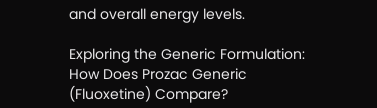and overall energy levels.

Exploring the Generic Formulation: How Does Prozac Generic (Fluoxetine) Compare?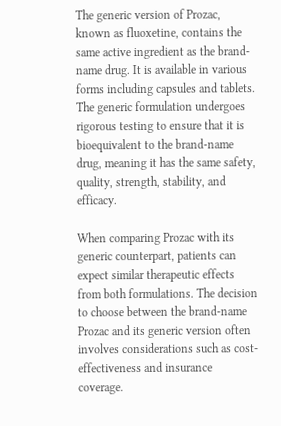The generic version of Prozac, known as fluoxetine, contains the same active ingredient as the brand-name drug. It is available in various forms including capsules and tablets. The generic formulation undergoes rigorous testing to ensure that it is bioequivalent to the brand-name drug, meaning it has the same safety, quality, strength, stability, and efficacy.

When comparing Prozac with its generic counterpart, patients can expect similar therapeutic effects from both formulations. The decision to choose between the brand-name Prozac and its generic version often involves considerations such as cost-effectiveness and insurance coverage.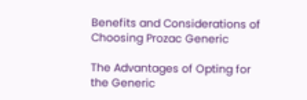Benefits and Considerations of Choosing Prozac Generic

The Advantages of Opting for the Generic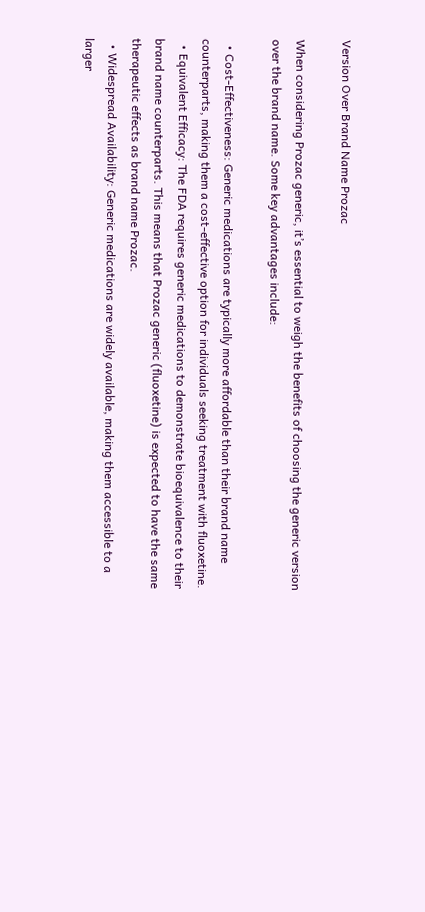Version Over Brand Name Prozac

When considering Prozac generic, it’s essential to weigh the benefits of choosing the generic version over the brand name. Some key advantages include:

  • Cost-Effectiveness: Generic medications are typically more affordable than their brand name counterparts, making them a cost-effective option for individuals seeking treatment with fluoxetine.
  • Equivalent Efficacy: The FDA requires generic medications to demonstrate bioequivalence to their brand name counterparts. This means that Prozac generic (fluoxetine) is expected to have the same therapeutic effects as brand name Prozac.
  • Widespread Availability: Generic medications are widely available, making them accessible to a larger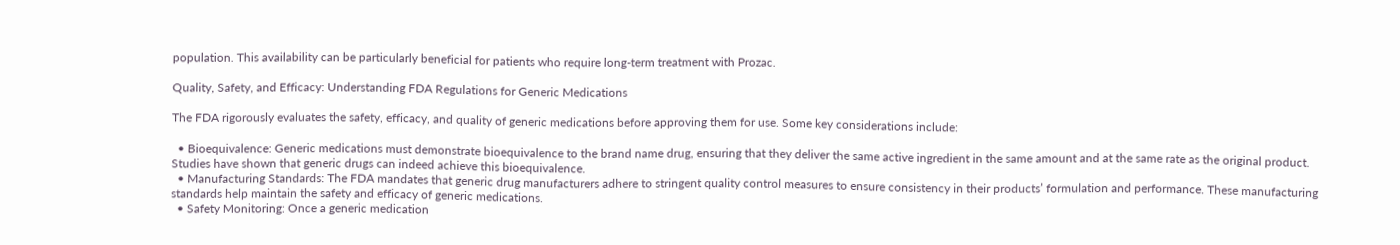population. This availability can be particularly beneficial for patients who require long-term treatment with Prozac.

Quality, Safety, and Efficacy: Understanding FDA Regulations for Generic Medications

The FDA rigorously evaluates the safety, efficacy, and quality of generic medications before approving them for use. Some key considerations include:

  • Bioequivalence: Generic medications must demonstrate bioequivalence to the brand name drug, ensuring that they deliver the same active ingredient in the same amount and at the same rate as the original product. Studies have shown that generic drugs can indeed achieve this bioequivalence.
  • Manufacturing Standards: The FDA mandates that generic drug manufacturers adhere to stringent quality control measures to ensure consistency in their products’ formulation and performance. These manufacturing standards help maintain the safety and efficacy of generic medications.
  • Safety Monitoring: Once a generic medication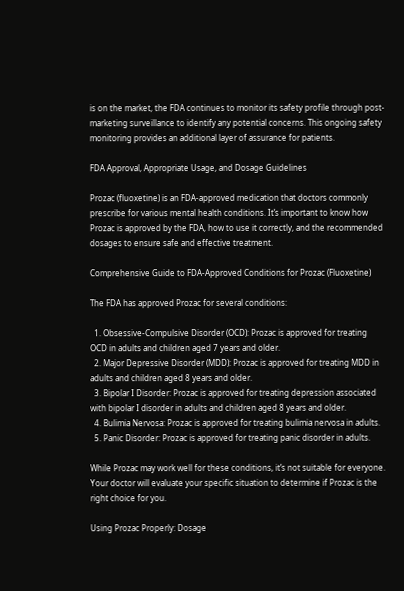is on the market, the FDA continues to monitor its safety profile through post-marketing surveillance to identify any potential concerns. This ongoing safety monitoring provides an additional layer of assurance for patients.

FDA Approval, Appropriate Usage, and Dosage Guidelines

Prozac (fluoxetine) is an FDA-approved medication that doctors commonly prescribe for various mental health conditions. It’s important to know how Prozac is approved by the FDA, how to use it correctly, and the recommended dosages to ensure safe and effective treatment.

Comprehensive Guide to FDA-Approved Conditions for Prozac (Fluoxetine)

The FDA has approved Prozac for several conditions:

  1. Obsessive-Compulsive Disorder (OCD): Prozac is approved for treating OCD in adults and children aged 7 years and older.
  2. Major Depressive Disorder (MDD): Prozac is approved for treating MDD in adults and children aged 8 years and older.
  3. Bipolar I Disorder: Prozac is approved for treating depression associated with bipolar I disorder in adults and children aged 8 years and older.
  4. Bulimia Nervosa: Prozac is approved for treating bulimia nervosa in adults.
  5. Panic Disorder: Prozac is approved for treating panic disorder in adults.

While Prozac may work well for these conditions, it’s not suitable for everyone. Your doctor will evaluate your specific situation to determine if Prozac is the right choice for you.

Using Prozac Properly: Dosage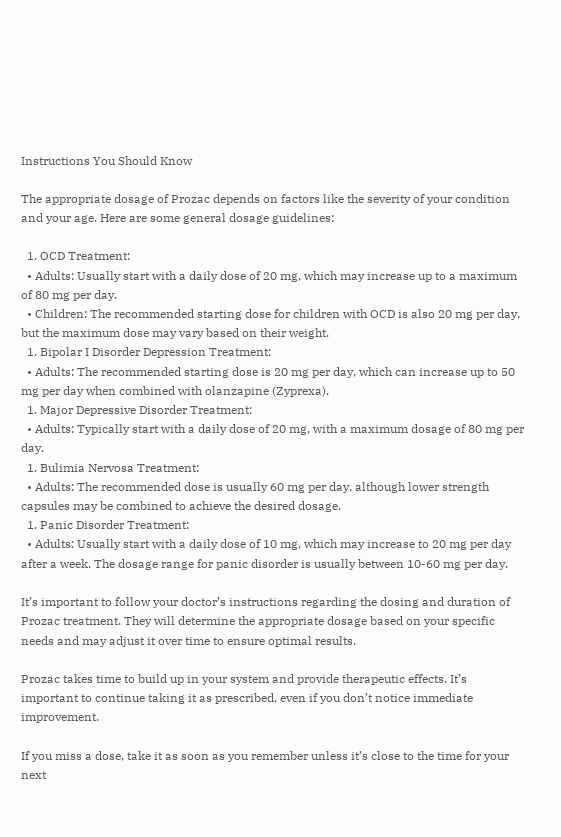Instructions You Should Know

The appropriate dosage of Prozac depends on factors like the severity of your condition and your age. Here are some general dosage guidelines:

  1. OCD Treatment:
  • Adults: Usually start with a daily dose of 20 mg, which may increase up to a maximum of 80 mg per day.
  • Children: The recommended starting dose for children with OCD is also 20 mg per day, but the maximum dose may vary based on their weight.
  1. Bipolar I Disorder Depression Treatment:
  • Adults: The recommended starting dose is 20 mg per day, which can increase up to 50 mg per day when combined with olanzapine (Zyprexa).
  1. Major Depressive Disorder Treatment:
  • Adults: Typically start with a daily dose of 20 mg, with a maximum dosage of 80 mg per day.
  1. Bulimia Nervosa Treatment:
  • Adults: The recommended dose is usually 60 mg per day, although lower strength capsules may be combined to achieve the desired dosage.
  1. Panic Disorder Treatment:
  • Adults: Usually start with a daily dose of 10 mg, which may increase to 20 mg per day after a week. The dosage range for panic disorder is usually between 10-60 mg per day.

It’s important to follow your doctor’s instructions regarding the dosing and duration of Prozac treatment. They will determine the appropriate dosage based on your specific needs and may adjust it over time to ensure optimal results.

Prozac takes time to build up in your system and provide therapeutic effects. It’s important to continue taking it as prescribed, even if you don’t notice immediate improvement.

If you miss a dose, take it as soon as you remember unless it’s close to the time for your next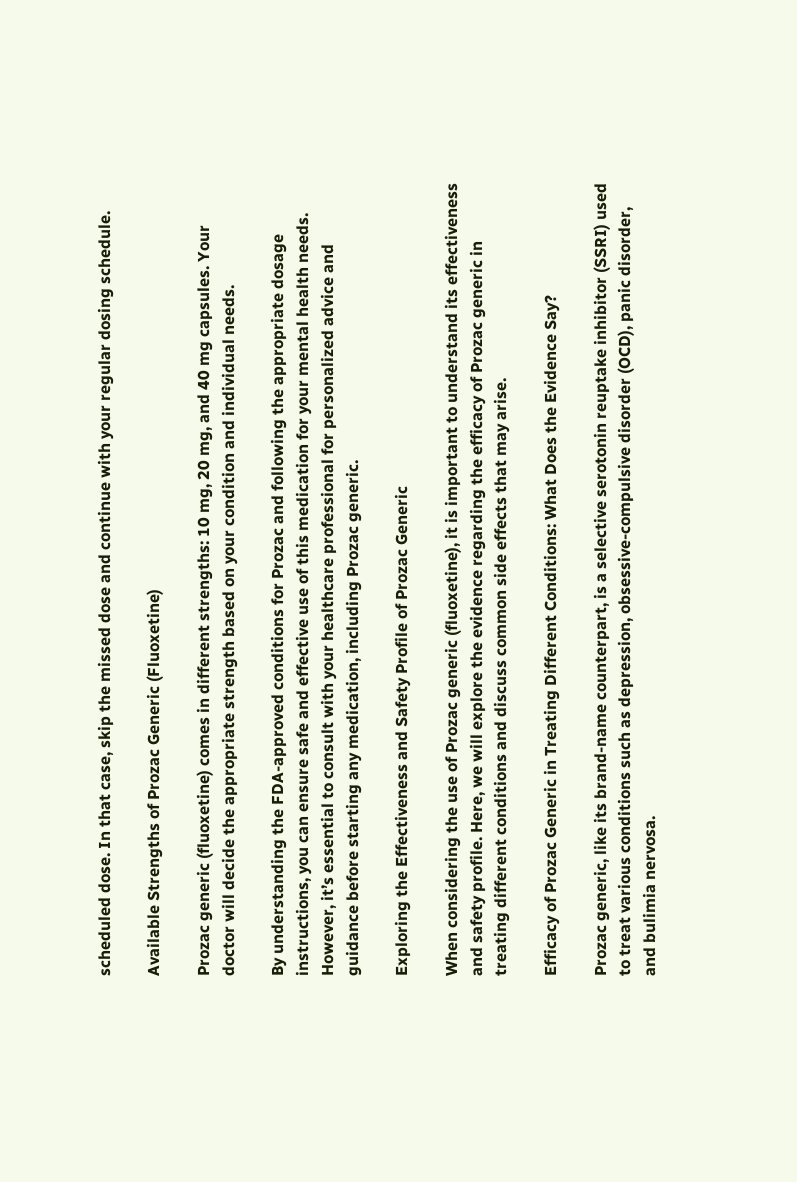scheduled dose. In that case, skip the missed dose and continue with your regular dosing schedule.

Available Strengths of Prozac Generic (Fluoxetine)

Prozac generic (fluoxetine) comes in different strengths: 10 mg, 20 mg, and 40 mg capsules. Your doctor will decide the appropriate strength based on your condition and individual needs.

By understanding the FDA-approved conditions for Prozac and following the appropriate dosage instructions, you can ensure safe and effective use of this medication for your mental health needs. However, it’s essential to consult with your healthcare professional for personalized advice and guidance before starting any medication, including Prozac generic.

Exploring the Effectiveness and Safety Profile of Prozac Generic

When considering the use of Prozac generic (fluoxetine), it is important to understand its effectiveness and safety profile. Here, we will explore the evidence regarding the efficacy of Prozac generic in treating different conditions and discuss common side effects that may arise.

Efficacy of Prozac Generic in Treating Different Conditions: What Does the Evidence Say?

Prozac generic, like its brand-name counterpart, is a selective serotonin reuptake inhibitor (SSRI) used to treat various conditions such as depression, obsessive-compulsive disorder (OCD), panic disorder, and bulimia nervosa.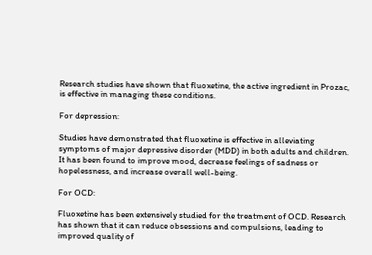Research studies have shown that fluoxetine, the active ingredient in Prozac, is effective in managing these conditions.

For depression:

Studies have demonstrated that fluoxetine is effective in alleviating symptoms of major depressive disorder (MDD) in both adults and children. It has been found to improve mood, decrease feelings of sadness or hopelessness, and increase overall well-being.

For OCD:

Fluoxetine has been extensively studied for the treatment of OCD. Research has shown that it can reduce obsessions and compulsions, leading to improved quality of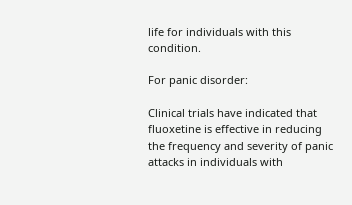life for individuals with this condition.

For panic disorder:

Clinical trials have indicated that fluoxetine is effective in reducing the frequency and severity of panic attacks in individuals with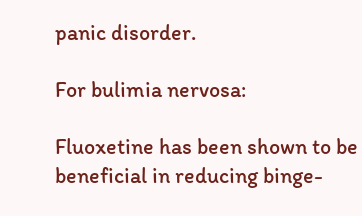panic disorder.

For bulimia nervosa:

Fluoxetine has been shown to be beneficial in reducing binge-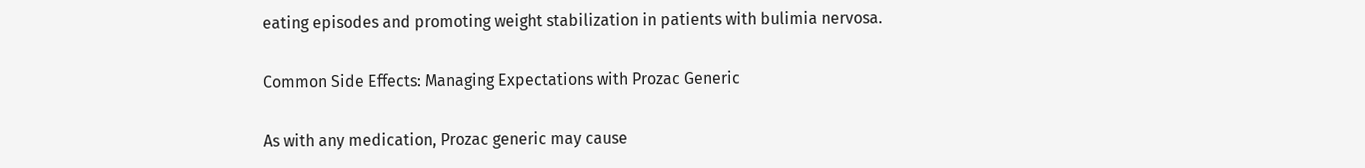eating episodes and promoting weight stabilization in patients with bulimia nervosa.

Common Side Effects: Managing Expectations with Prozac Generic

As with any medication, Prozac generic may cause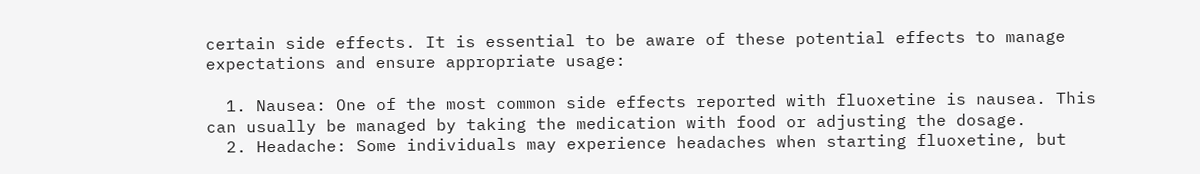certain side effects. It is essential to be aware of these potential effects to manage expectations and ensure appropriate usage:

  1. Nausea: One of the most common side effects reported with fluoxetine is nausea. This can usually be managed by taking the medication with food or adjusting the dosage.
  2. Headache: Some individuals may experience headaches when starting fluoxetine, but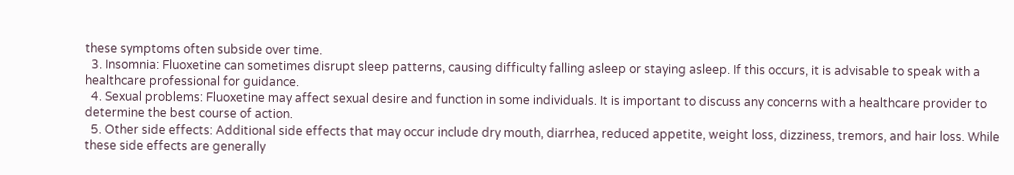these symptoms often subside over time.
  3. Insomnia: Fluoxetine can sometimes disrupt sleep patterns, causing difficulty falling asleep or staying asleep. If this occurs, it is advisable to speak with a healthcare professional for guidance.
  4. Sexual problems: Fluoxetine may affect sexual desire and function in some individuals. It is important to discuss any concerns with a healthcare provider to determine the best course of action.
  5. Other side effects: Additional side effects that may occur include dry mouth, diarrhea, reduced appetite, weight loss, dizziness, tremors, and hair loss. While these side effects are generally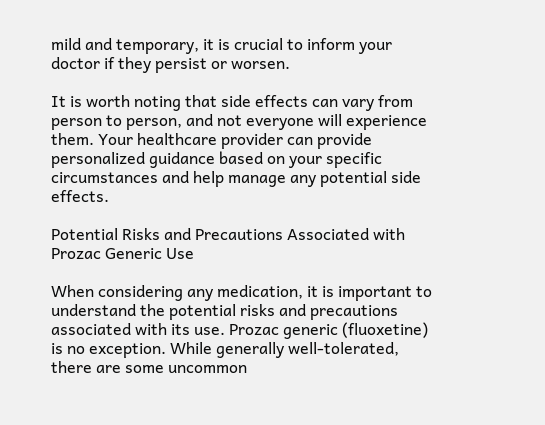mild and temporary, it is crucial to inform your doctor if they persist or worsen.

It is worth noting that side effects can vary from person to person, and not everyone will experience them. Your healthcare provider can provide personalized guidance based on your specific circumstances and help manage any potential side effects.

Potential Risks and Precautions Associated with Prozac Generic Use

When considering any medication, it is important to understand the potential risks and precautions associated with its use. Prozac generic (fluoxetine) is no exception. While generally well-tolerated, there are some uncommon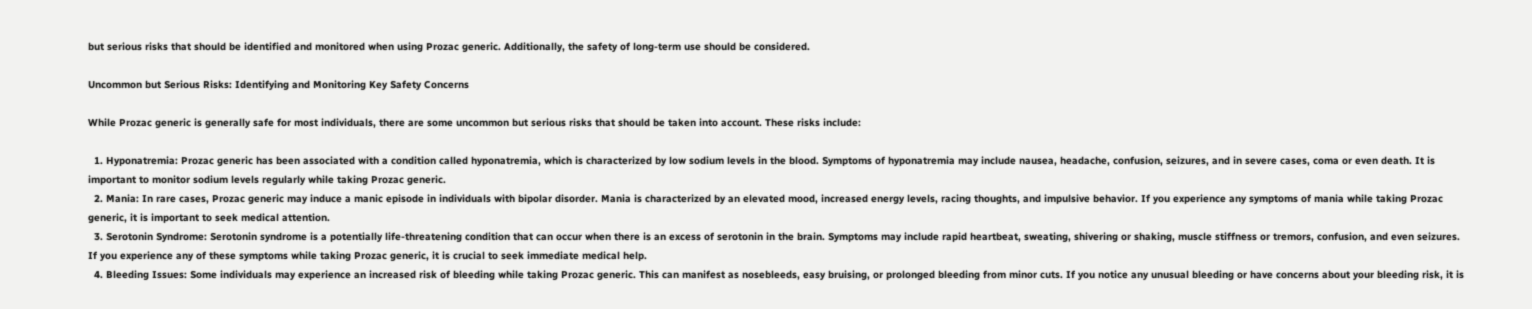but serious risks that should be identified and monitored when using Prozac generic. Additionally, the safety of long-term use should be considered.

Uncommon but Serious Risks: Identifying and Monitoring Key Safety Concerns

While Prozac generic is generally safe for most individuals, there are some uncommon but serious risks that should be taken into account. These risks include:

  1. Hyponatremia: Prozac generic has been associated with a condition called hyponatremia, which is characterized by low sodium levels in the blood. Symptoms of hyponatremia may include nausea, headache, confusion, seizures, and in severe cases, coma or even death. It is important to monitor sodium levels regularly while taking Prozac generic.
  2. Mania: In rare cases, Prozac generic may induce a manic episode in individuals with bipolar disorder. Mania is characterized by an elevated mood, increased energy levels, racing thoughts, and impulsive behavior. If you experience any symptoms of mania while taking Prozac generic, it is important to seek medical attention.
  3. Serotonin Syndrome: Serotonin syndrome is a potentially life-threatening condition that can occur when there is an excess of serotonin in the brain. Symptoms may include rapid heartbeat, sweating, shivering or shaking, muscle stiffness or tremors, confusion, and even seizures. If you experience any of these symptoms while taking Prozac generic, it is crucial to seek immediate medical help.
  4. Bleeding Issues: Some individuals may experience an increased risk of bleeding while taking Prozac generic. This can manifest as nosebleeds, easy bruising, or prolonged bleeding from minor cuts. If you notice any unusual bleeding or have concerns about your bleeding risk, it is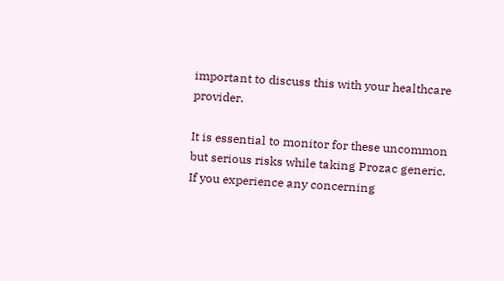important to discuss this with your healthcare provider.

It is essential to monitor for these uncommon but serious risks while taking Prozac generic. If you experience any concerning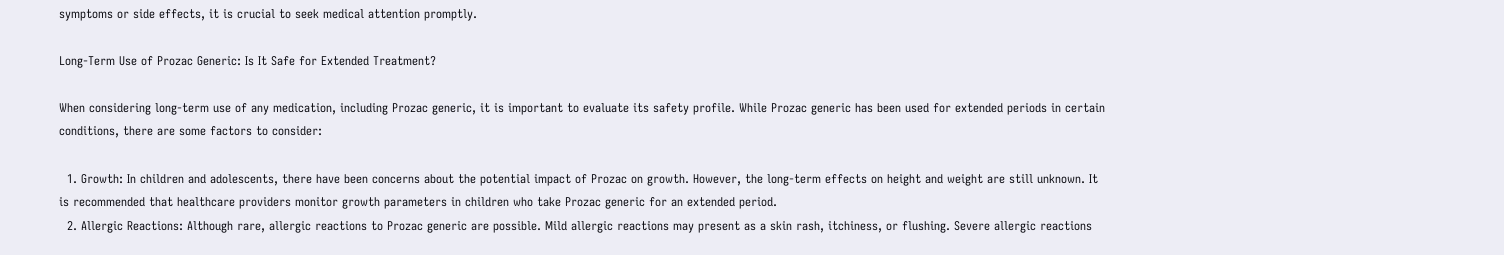symptoms or side effects, it is crucial to seek medical attention promptly.

Long-Term Use of Prozac Generic: Is It Safe for Extended Treatment?

When considering long-term use of any medication, including Prozac generic, it is important to evaluate its safety profile. While Prozac generic has been used for extended periods in certain conditions, there are some factors to consider:

  1. Growth: In children and adolescents, there have been concerns about the potential impact of Prozac on growth. However, the long-term effects on height and weight are still unknown. It is recommended that healthcare providers monitor growth parameters in children who take Prozac generic for an extended period.
  2. Allergic Reactions: Although rare, allergic reactions to Prozac generic are possible. Mild allergic reactions may present as a skin rash, itchiness, or flushing. Severe allergic reactions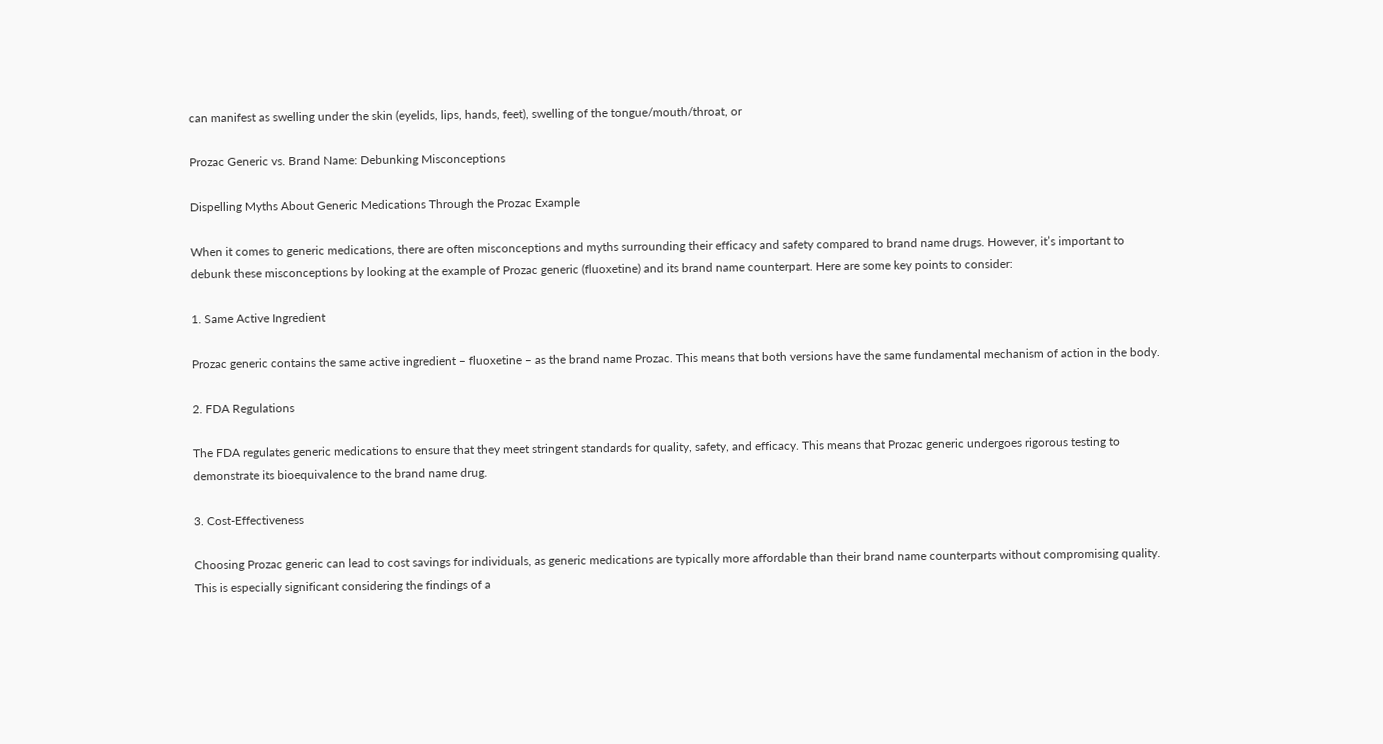can manifest as swelling under the skin (eyelids, lips, hands, feet), swelling of the tongue/mouth/throat, or

Prozac Generic vs. Brand Name: Debunking Misconceptions

Dispelling Myths About Generic Medications Through the Prozac Example

When it comes to generic medications, there are often misconceptions and myths surrounding their efficacy and safety compared to brand name drugs. However, it’s important to debunk these misconceptions by looking at the example of Prozac generic (fluoxetine) and its brand name counterpart. Here are some key points to consider:

1. Same Active Ingredient

Prozac generic contains the same active ingredient – fluoxetine – as the brand name Prozac. This means that both versions have the same fundamental mechanism of action in the body.

2. FDA Regulations

The FDA regulates generic medications to ensure that they meet stringent standards for quality, safety, and efficacy. This means that Prozac generic undergoes rigorous testing to demonstrate its bioequivalence to the brand name drug.

3. Cost-Effectiveness

Choosing Prozac generic can lead to cost savings for individuals, as generic medications are typically more affordable than their brand name counterparts without compromising quality. This is especially significant considering the findings of a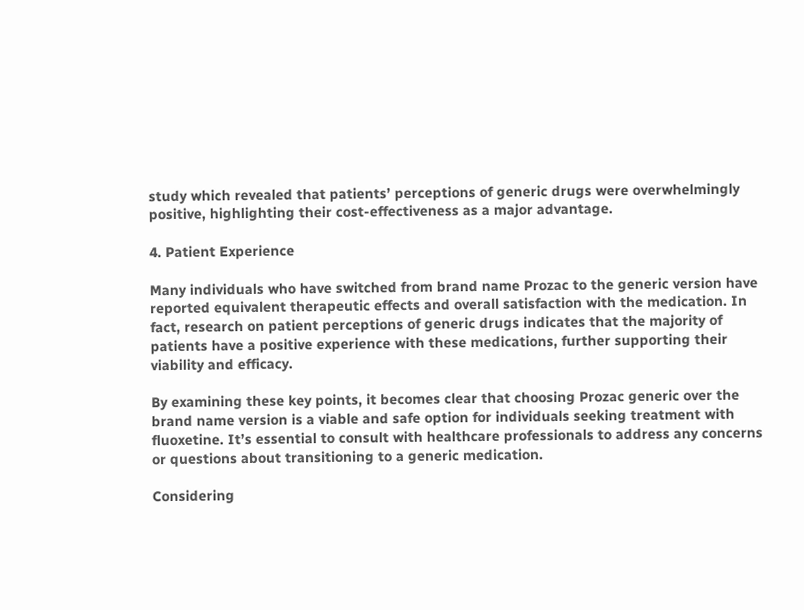study which revealed that patients’ perceptions of generic drugs were overwhelmingly positive, highlighting their cost-effectiveness as a major advantage.

4. Patient Experience

Many individuals who have switched from brand name Prozac to the generic version have reported equivalent therapeutic effects and overall satisfaction with the medication. In fact, research on patient perceptions of generic drugs indicates that the majority of patients have a positive experience with these medications, further supporting their viability and efficacy.

By examining these key points, it becomes clear that choosing Prozac generic over the brand name version is a viable and safe option for individuals seeking treatment with fluoxetine. It’s essential to consult with healthcare professionals to address any concerns or questions about transitioning to a generic medication.

Considering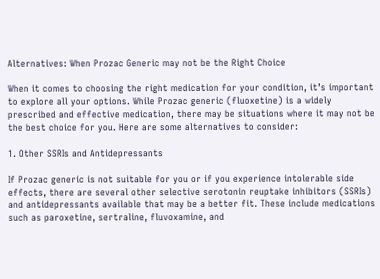Alternatives: When Prozac Generic may not be the Right Choice

When it comes to choosing the right medication for your condition, it’s important to explore all your options. While Prozac generic (fluoxetine) is a widely prescribed and effective medication, there may be situations where it may not be the best choice for you. Here are some alternatives to consider:

1. Other SSRIs and Antidepressants

If Prozac generic is not suitable for you or if you experience intolerable side effects, there are several other selective serotonin reuptake inhibitors (SSRIs) and antidepressants available that may be a better fit. These include medications such as paroxetine, sertraline, fluvoxamine, and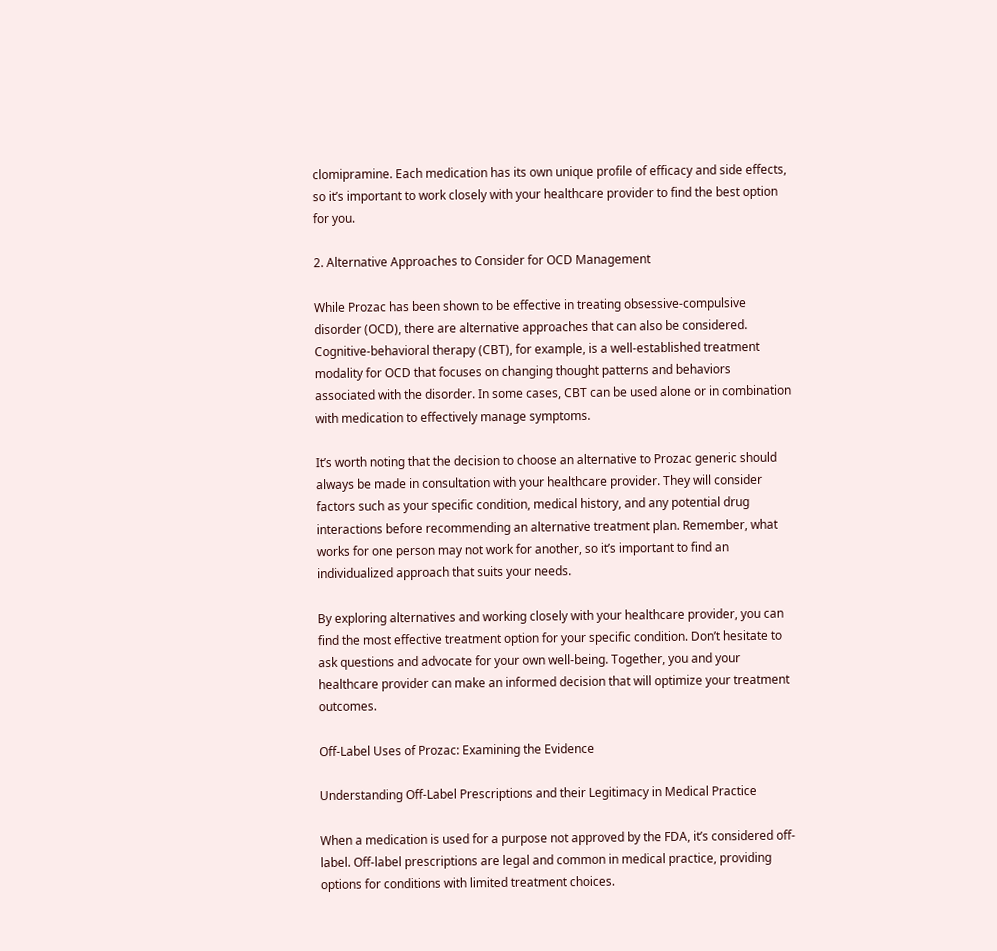clomipramine. Each medication has its own unique profile of efficacy and side effects, so it’s important to work closely with your healthcare provider to find the best option for you.

2. Alternative Approaches to Consider for OCD Management

While Prozac has been shown to be effective in treating obsessive-compulsive disorder (OCD), there are alternative approaches that can also be considered. Cognitive-behavioral therapy (CBT), for example, is a well-established treatment modality for OCD that focuses on changing thought patterns and behaviors associated with the disorder. In some cases, CBT can be used alone or in combination with medication to effectively manage symptoms.

It’s worth noting that the decision to choose an alternative to Prozac generic should always be made in consultation with your healthcare provider. They will consider factors such as your specific condition, medical history, and any potential drug interactions before recommending an alternative treatment plan. Remember, what works for one person may not work for another, so it’s important to find an individualized approach that suits your needs.

By exploring alternatives and working closely with your healthcare provider, you can find the most effective treatment option for your specific condition. Don’t hesitate to ask questions and advocate for your own well-being. Together, you and your healthcare provider can make an informed decision that will optimize your treatment outcomes.

Off-Label Uses of Prozac: Examining the Evidence

Understanding Off-Label Prescriptions and their Legitimacy in Medical Practice

When a medication is used for a purpose not approved by the FDA, it’s considered off-label. Off-label prescriptions are legal and common in medical practice, providing options for conditions with limited treatment choices.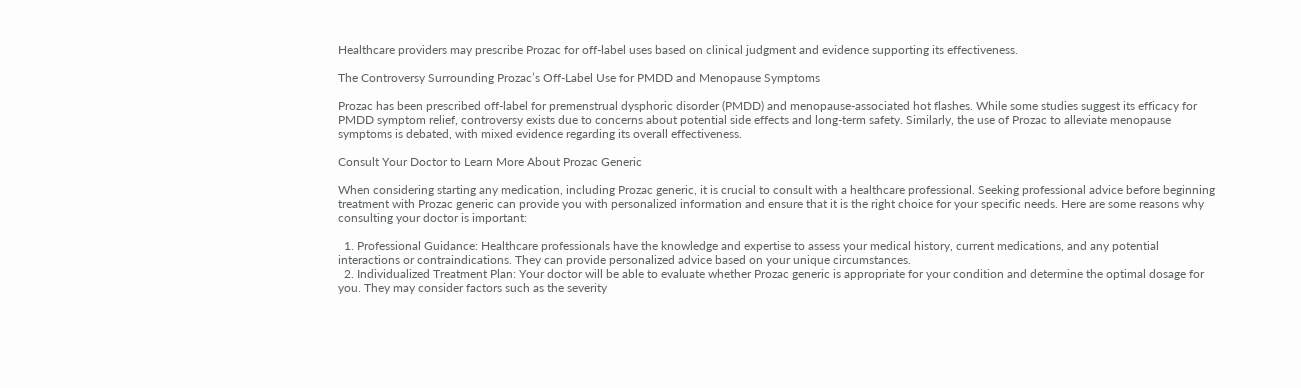Healthcare providers may prescribe Prozac for off-label uses based on clinical judgment and evidence supporting its effectiveness.

The Controversy Surrounding Prozac’s Off-Label Use for PMDD and Menopause Symptoms

Prozac has been prescribed off-label for premenstrual dysphoric disorder (PMDD) and menopause-associated hot flashes. While some studies suggest its efficacy for PMDD symptom relief, controversy exists due to concerns about potential side effects and long-term safety. Similarly, the use of Prozac to alleviate menopause symptoms is debated, with mixed evidence regarding its overall effectiveness.

Consult Your Doctor to Learn More About Prozac Generic

When considering starting any medication, including Prozac generic, it is crucial to consult with a healthcare professional. Seeking professional advice before beginning treatment with Prozac generic can provide you with personalized information and ensure that it is the right choice for your specific needs. Here are some reasons why consulting your doctor is important:

  1. Professional Guidance: Healthcare professionals have the knowledge and expertise to assess your medical history, current medications, and any potential interactions or contraindications. They can provide personalized advice based on your unique circumstances.
  2. Individualized Treatment Plan: Your doctor will be able to evaluate whether Prozac generic is appropriate for your condition and determine the optimal dosage for you. They may consider factors such as the severity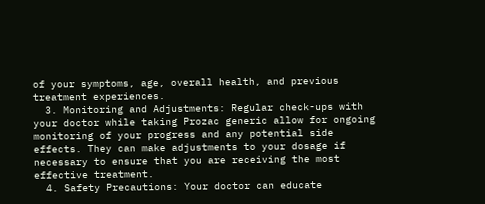of your symptoms, age, overall health, and previous treatment experiences.
  3. Monitoring and Adjustments: Regular check-ups with your doctor while taking Prozac generic allow for ongoing monitoring of your progress and any potential side effects. They can make adjustments to your dosage if necessary to ensure that you are receiving the most effective treatment.
  4. Safety Precautions: Your doctor can educate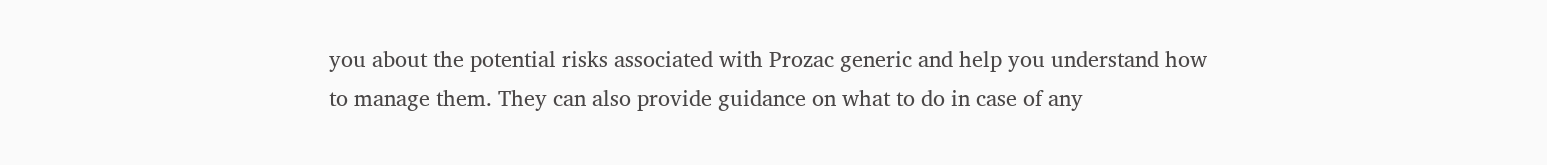you about the potential risks associated with Prozac generic and help you understand how to manage them. They can also provide guidance on what to do in case of any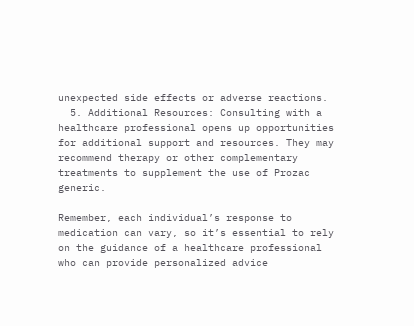unexpected side effects or adverse reactions.
  5. Additional Resources: Consulting with a healthcare professional opens up opportunities for additional support and resources. They may recommend therapy or other complementary treatments to supplement the use of Prozac generic.

Remember, each individual’s response to medication can vary, so it’s essential to rely on the guidance of a healthcare professional who can provide personalized advice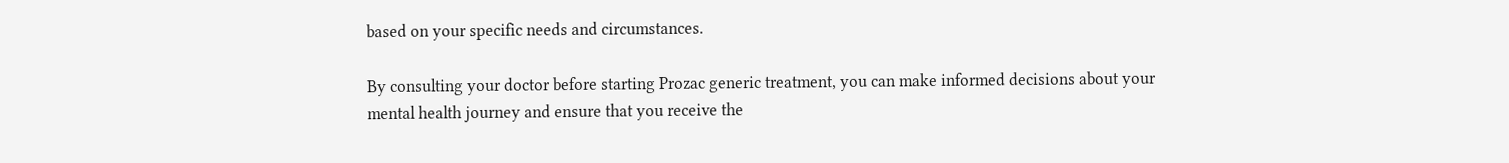based on your specific needs and circumstances.

By consulting your doctor before starting Prozac generic treatment, you can make informed decisions about your mental health journey and ensure that you receive the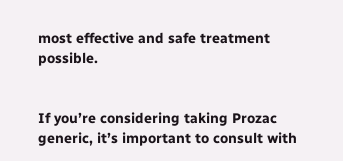most effective and safe treatment possible.


If you’re considering taking Prozac generic, it’s important to consult with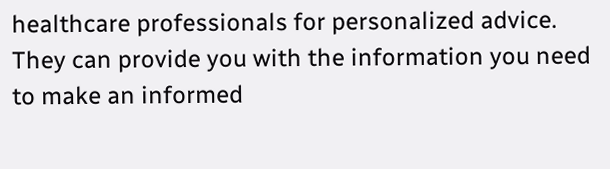healthcare professionals for personalized advice. They can provide you with the information you need to make an informed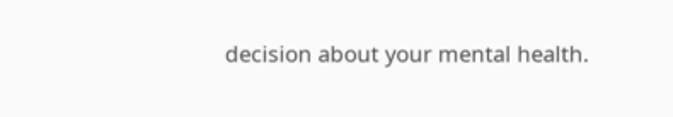decision about your mental health.